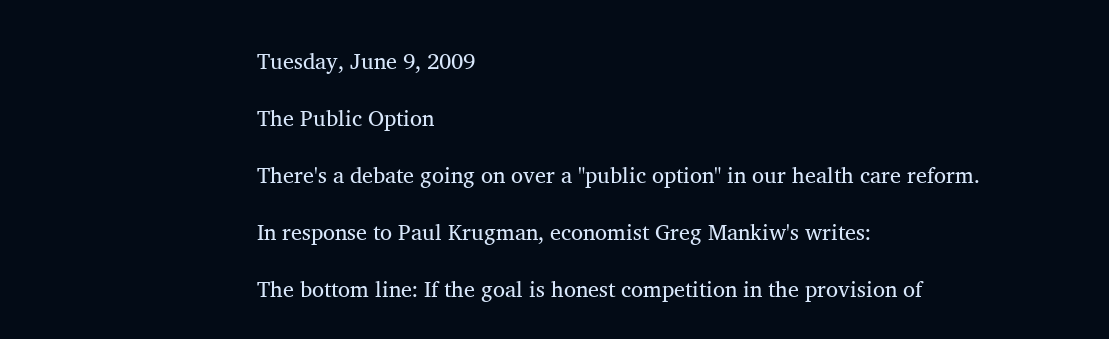Tuesday, June 9, 2009

The Public Option

There's a debate going on over a "public option" in our health care reform.

In response to Paul Krugman, economist Greg Mankiw's writes:

The bottom line: If the goal is honest competition in the provision of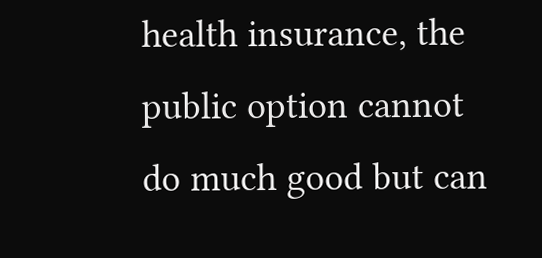health insurance, the public option cannot do much good but can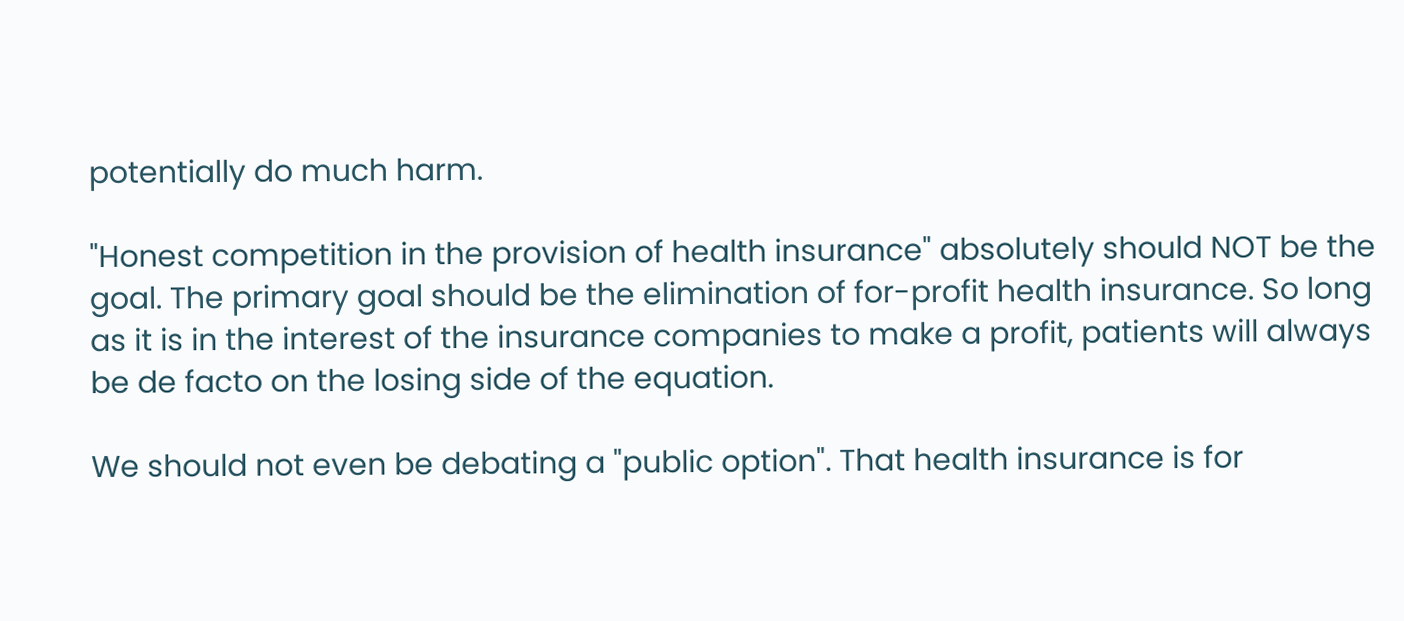potentially do much harm.

"Honest competition in the provision of health insurance" absolutely should NOT be the goal. The primary goal should be the elimination of for-profit health insurance. So long as it is in the interest of the insurance companies to make a profit, patients will always be de facto on the losing side of the equation.

We should not even be debating a "public option". That health insurance is for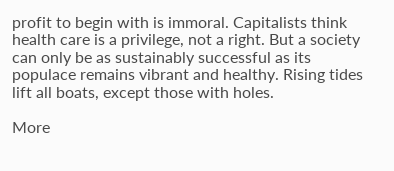profit to begin with is immoral. Capitalists think health care is a privilege, not a right. But a society can only be as sustainably successful as its populace remains vibrant and healthy. Rising tides lift all boats, except those with holes.

More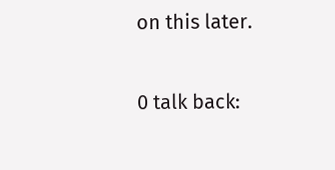on this later.

0 talk back: